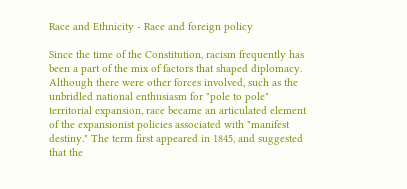Race and Ethnicity - Race and foreign policy

Since the time of the Constitution, racism frequently has been a part of the mix of factors that shaped diplomacy. Although there were other forces involved, such as the unbridled national enthusiasm for "pole to pole" territorial expansion, race became an articulated element of the expansionist policies associated with "manifest destiny." The term first appeared in 1845, and suggested that the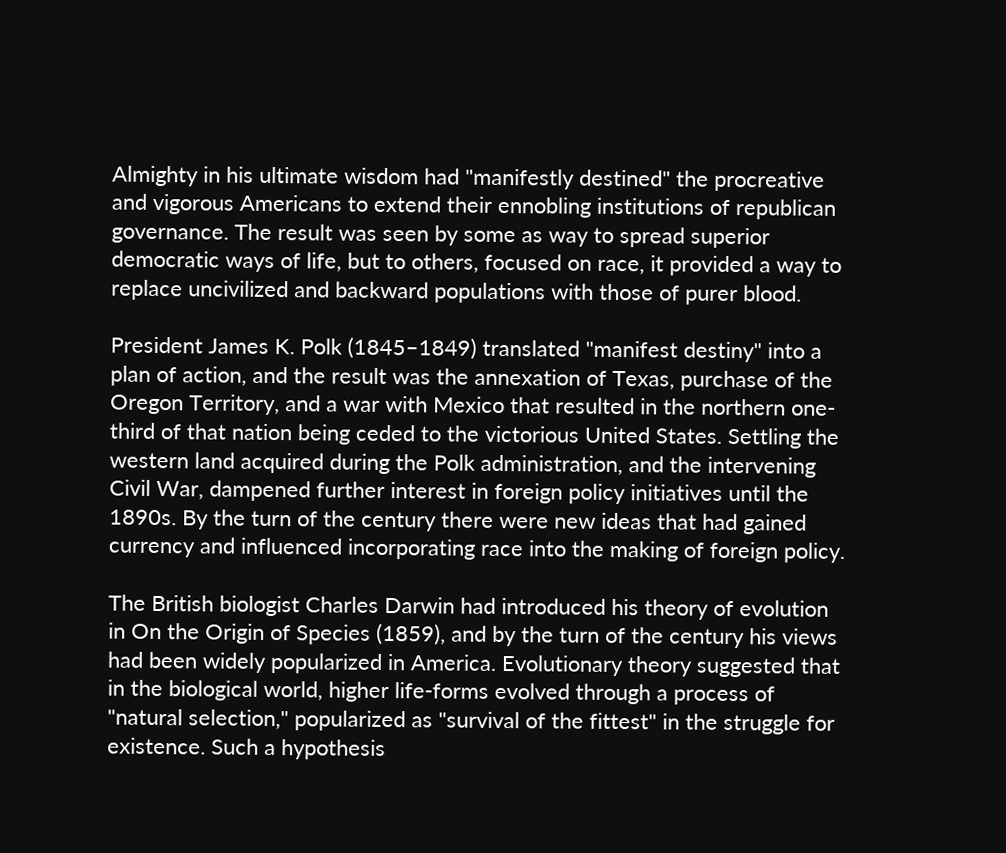Almighty in his ultimate wisdom had "manifestly destined" the procreative and vigorous Americans to extend their ennobling institutions of republican governance. The result was seen by some as way to spread superior democratic ways of life, but to others, focused on race, it provided a way to replace uncivilized and backward populations with those of purer blood.

President James K. Polk (1845–1849) translated "manifest destiny" into a plan of action, and the result was the annexation of Texas, purchase of the Oregon Territory, and a war with Mexico that resulted in the northern one-third of that nation being ceded to the victorious United States. Settling the western land acquired during the Polk administration, and the intervening Civil War, dampened further interest in foreign policy initiatives until the 1890s. By the turn of the century there were new ideas that had gained currency and influenced incorporating race into the making of foreign policy.

The British biologist Charles Darwin had introduced his theory of evolution in On the Origin of Species (1859), and by the turn of the century his views had been widely popularized in America. Evolutionary theory suggested that in the biological world, higher life-forms evolved through a process of "natural selection," popularized as "survival of the fittest" in the struggle for existence. Such a hypothesis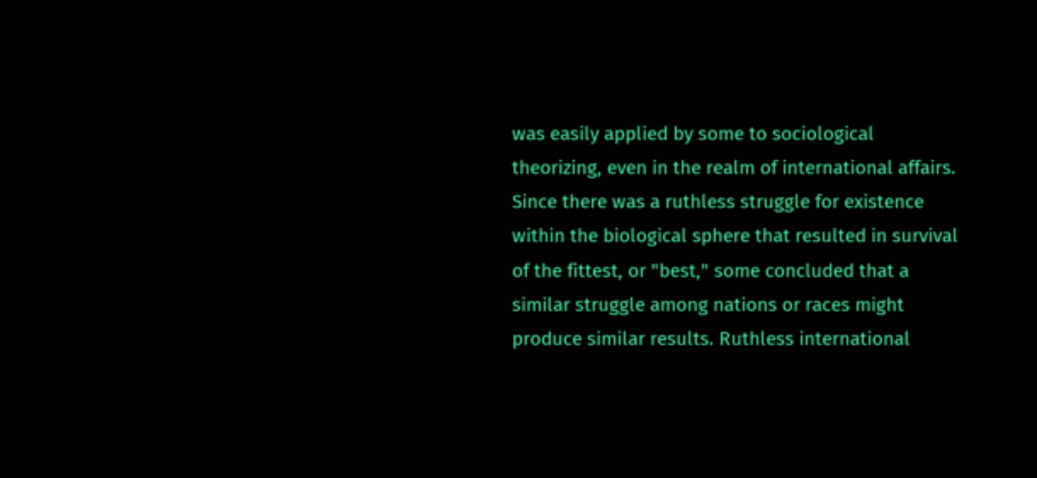was easily applied by some to sociological theorizing, even in the realm of international affairs. Since there was a ruthless struggle for existence within the biological sphere that resulted in survival of the fittest, or "best," some concluded that a similar struggle among nations or races might produce similar results. Ruthless international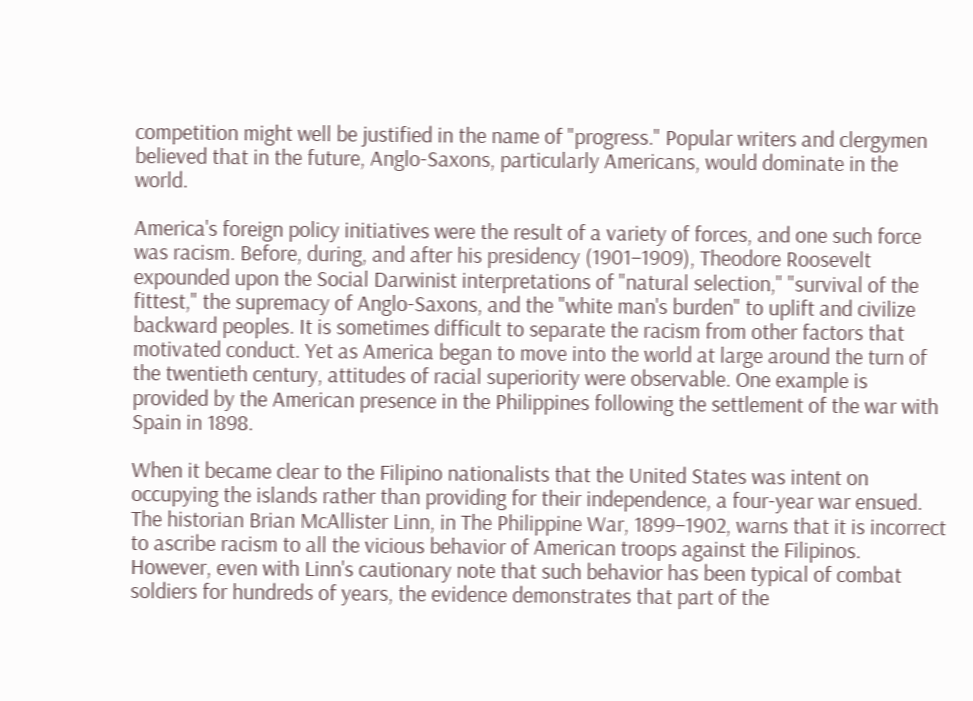competition might well be justified in the name of "progress." Popular writers and clergymen believed that in the future, Anglo-Saxons, particularly Americans, would dominate in the world.

America's foreign policy initiatives were the result of a variety of forces, and one such force was racism. Before, during, and after his presidency (1901–1909), Theodore Roosevelt expounded upon the Social Darwinist interpretations of "natural selection," "survival of the fittest," the supremacy of Anglo-Saxons, and the "white man's burden" to uplift and civilize backward peoples. It is sometimes difficult to separate the racism from other factors that motivated conduct. Yet as America began to move into the world at large around the turn of the twentieth century, attitudes of racial superiority were observable. One example is provided by the American presence in the Philippines following the settlement of the war with Spain in 1898.

When it became clear to the Filipino nationalists that the United States was intent on occupying the islands rather than providing for their independence, a four-year war ensued. The historian Brian McAllister Linn, in The Philippine War, 1899–1902, warns that it is incorrect to ascribe racism to all the vicious behavior of American troops against the Filipinos. However, even with Linn's cautionary note that such behavior has been typical of combat soldiers for hundreds of years, the evidence demonstrates that part of the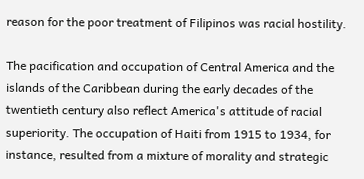reason for the poor treatment of Filipinos was racial hostility.

The pacification and occupation of Central America and the islands of the Caribbean during the early decades of the twentieth century also reflect America's attitude of racial superiority. The occupation of Haiti from 1915 to 1934, for instance, resulted from a mixture of morality and strategic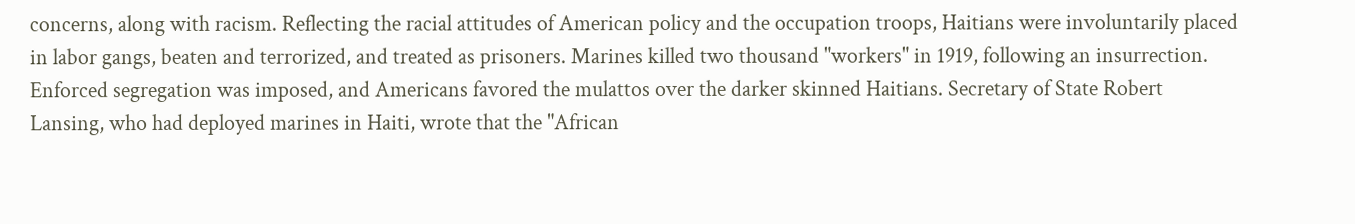concerns, along with racism. Reflecting the racial attitudes of American policy and the occupation troops, Haitians were involuntarily placed in labor gangs, beaten and terrorized, and treated as prisoners. Marines killed two thousand "workers" in 1919, following an insurrection. Enforced segregation was imposed, and Americans favored the mulattos over the darker skinned Haitians. Secretary of State Robert Lansing, who had deployed marines in Haiti, wrote that the "African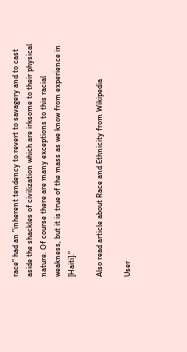race" had an "inherent tendency to revert to savagery and to cast aside the shackles of civilization which are irksome to their physical nature. Of course there are many exceptions to this racial weakness, but it is true of the mass as we know from experience in [Haiti]."

Also read article about Race and Ethnicity from Wikipedia

User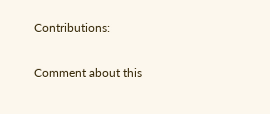Contributions:

Comment about this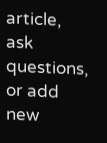article, ask questions, or add new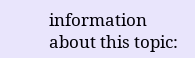information about this topic: